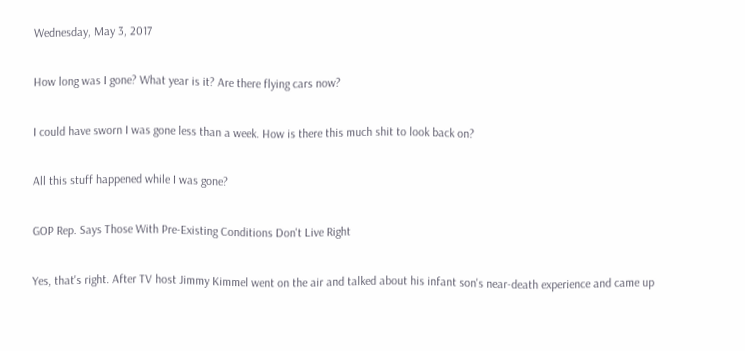Wednesday, May 3, 2017

How long was I gone? What year is it? Are there flying cars now?

I could have sworn I was gone less than a week. How is there this much shit to look back on?

All this stuff happened while I was gone?

GOP Rep. Says Those With Pre-Existing Conditions Don't Live Right

Yes, that's right. After TV host Jimmy Kimmel went on the air and talked about his infant son's near-death experience and came up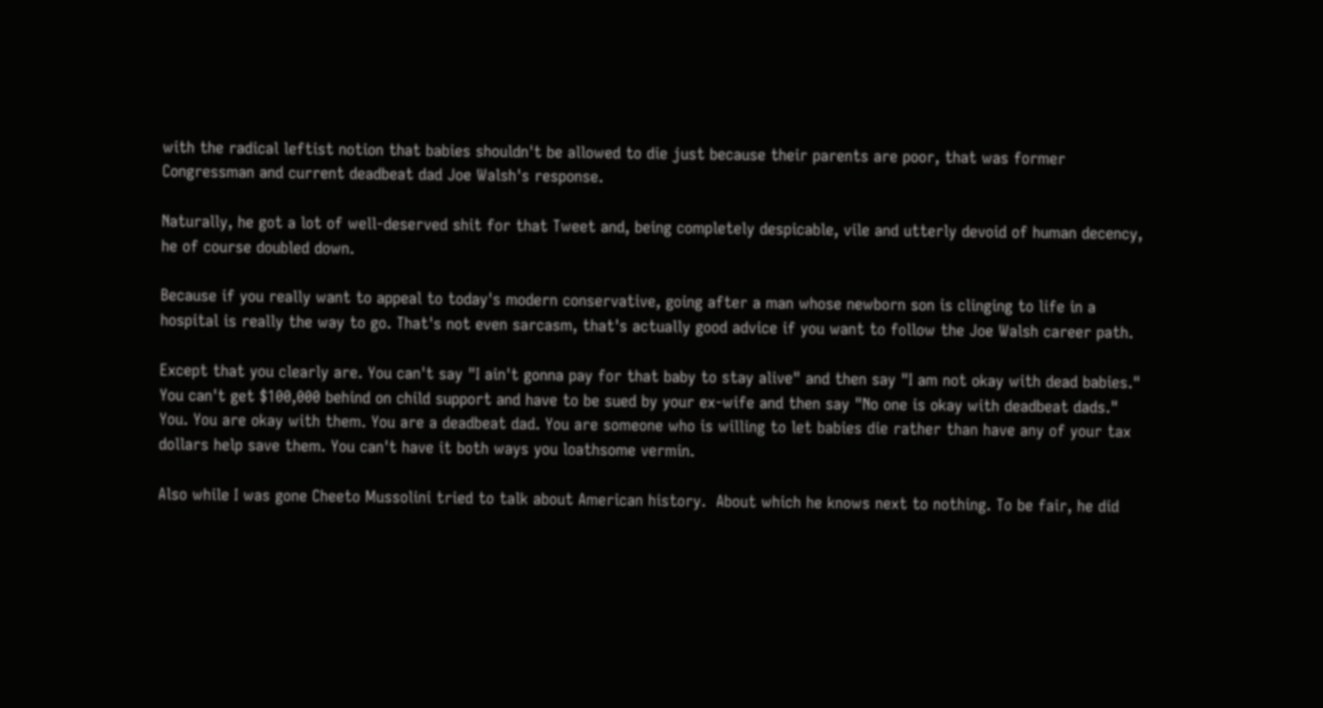with the radical leftist notion that babies shouldn't be allowed to die just because their parents are poor, that was former Congressman and current deadbeat dad Joe Walsh's response.

Naturally, he got a lot of well-deserved shit for that Tweet and, being completely despicable, vile and utterly devoid of human decency, he of course doubled down.

Because if you really want to appeal to today's modern conservative, going after a man whose newborn son is clinging to life in a hospital is really the way to go. That's not even sarcasm, that's actually good advice if you want to follow the Joe Walsh career path.

Except that you clearly are. You can't say "I ain't gonna pay for that baby to stay alive" and then say "I am not okay with dead babies." You can't get $100,000 behind on child support and have to be sued by your ex-wife and then say "No one is okay with deadbeat dads." You. You are okay with them. You are a deadbeat dad. You are someone who is willing to let babies die rather than have any of your tax dollars help save them. You can't have it both ways you loathsome vermin.

Also while I was gone Cheeto Mussolini tried to talk about American history.  About which he knows next to nothing. To be fair, he did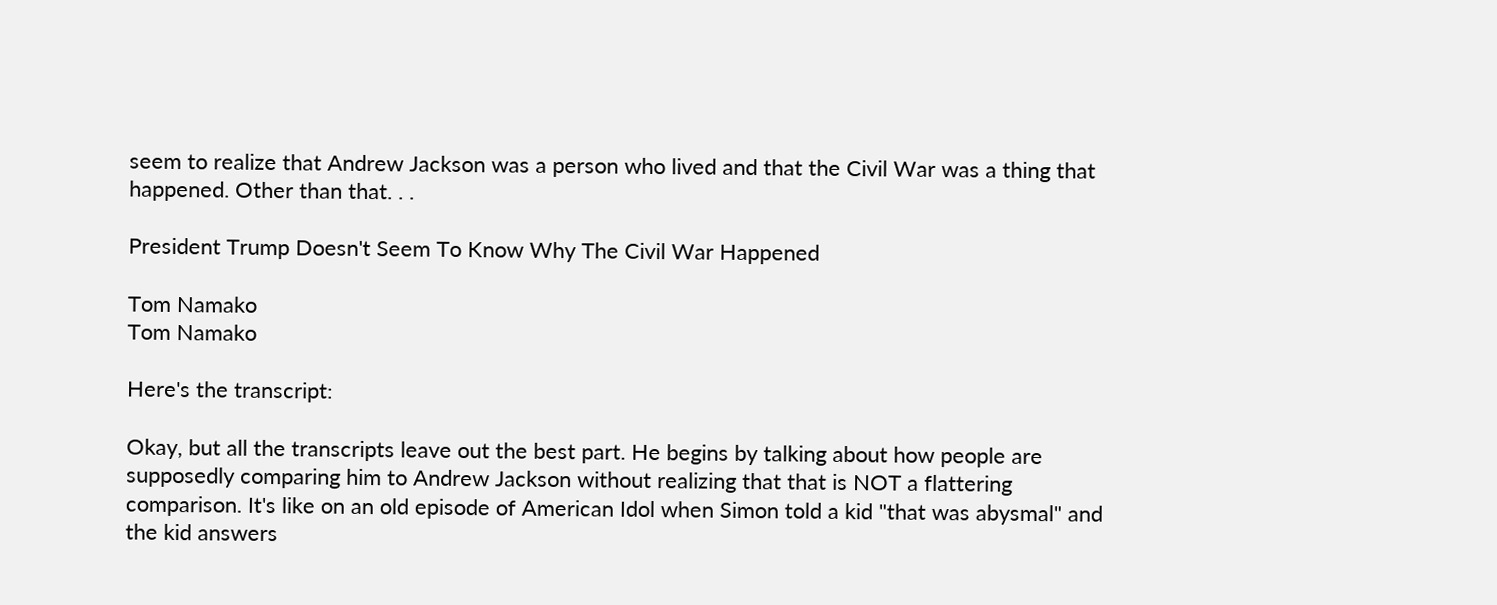seem to realize that Andrew Jackson was a person who lived and that the Civil War was a thing that happened. Other than that. . .

President Trump Doesn't Seem To Know Why The Civil War Happened

Tom Namako
Tom Namako

Here's the transcript:

Okay, but all the transcripts leave out the best part. He begins by talking about how people are supposedly comparing him to Andrew Jackson without realizing that that is NOT a flattering comparison. It's like on an old episode of American Idol when Simon told a kid "that was abysmal" and the kid answers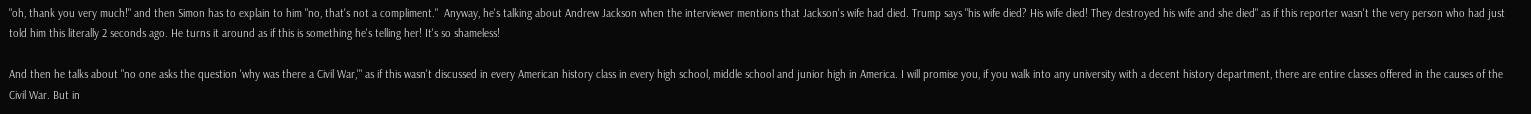"oh, thank you very much!" and then Simon has to explain to him "no, that's not a compliment."  Anyway, he's talking about Andrew Jackson when the interviewer mentions that Jackson's wife had died. Trump says "his wife died? His wife died! They destroyed his wife and she died" as if this reporter wasn't the very person who had just told him this literally 2 seconds ago. He turns it around as if this is something he's telling her! It's so shameless!

And then he talks about "no one asks the question 'why was there a Civil War,'" as if this wasn't discussed in every American history class in every high school, middle school and junior high in America. I will promise you, if you walk into any university with a decent history department, there are entire classes offered in the causes of the Civil War. But in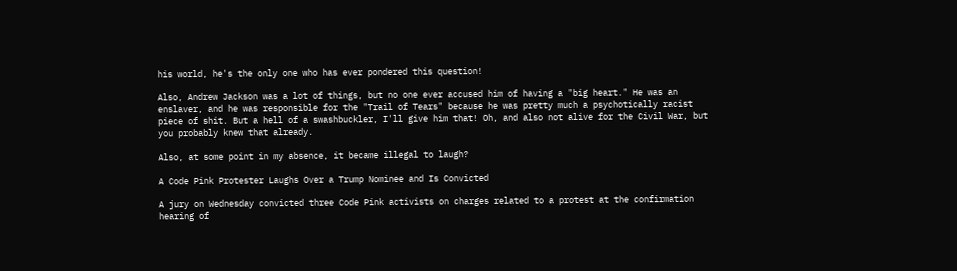his world, he's the only one who has ever pondered this question!

Also, Andrew Jackson was a lot of things, but no one ever accused him of having a "big heart." He was an enslaver, and he was responsible for the "Trail of Tears" because he was pretty much a psychotically racist piece of shit. But a hell of a swashbuckler, I'll give him that! Oh, and also not alive for the Civil War, but you probably knew that already.

Also, at some point in my absence, it became illegal to laugh?

A Code Pink Protester Laughs Over a Trump Nominee and Is Convicted

A jury on Wednesday convicted three Code Pink activists on charges related to a protest at the confirmation hearing of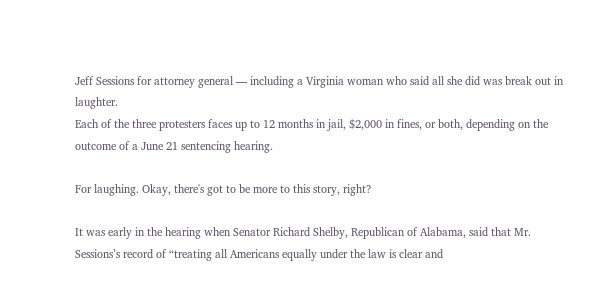Jeff Sessions for attorney general — including a Virginia woman who said all she did was break out in laughter.
Each of the three protesters faces up to 12 months in jail, $2,000 in fines, or both, depending on the outcome of a June 21 sentencing hearing.

For laughing. Okay, there's got to be more to this story, right?

It was early in the hearing when Senator Richard Shelby, Republican of Alabama, said that Mr. Sessions’s record of “treating all Americans equally under the law is clear and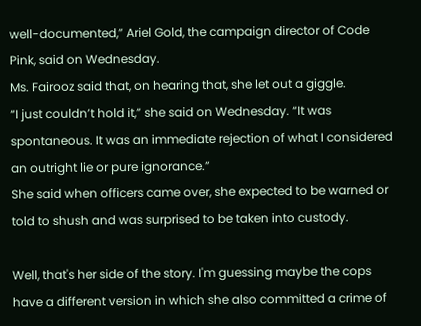well-documented,” Ariel Gold, the campaign director of Code Pink, said on Wednesday.
Ms. Fairooz said that, on hearing that, she let out a giggle.
“I just couldn’t hold it,” she said on Wednesday. “It was spontaneous. It was an immediate rejection of what I considered an outright lie or pure ignorance.”
She said when officers came over, she expected to be warned or told to shush and was surprised to be taken into custody.

Well, that's her side of the story. I'm guessing maybe the cops have a different version in which she also committed a crime of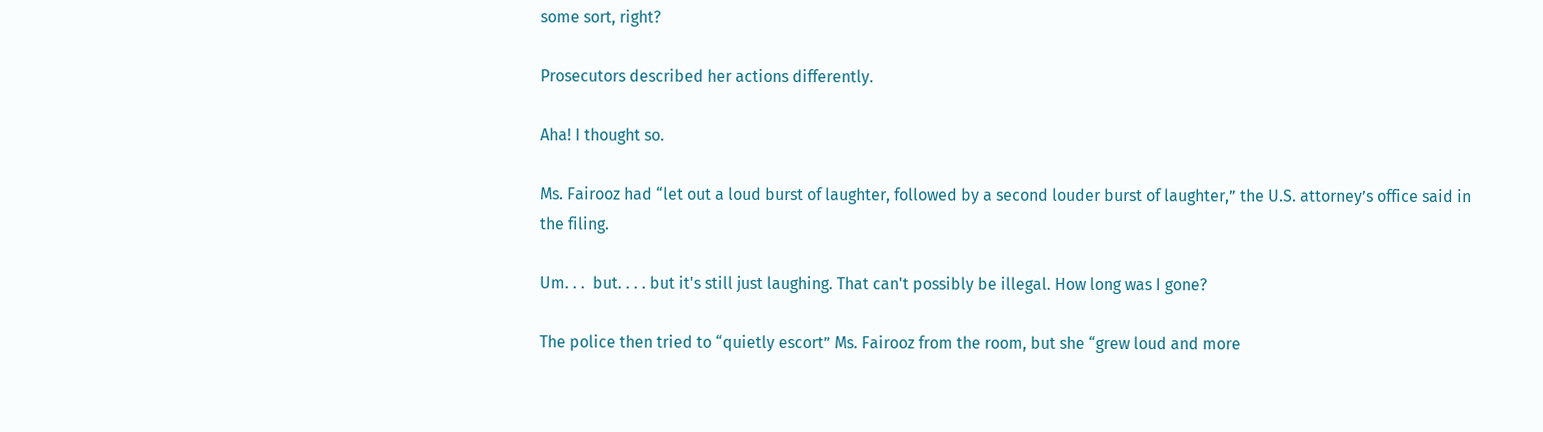some sort, right?

Prosecutors described her actions differently.

Aha! I thought so.

Ms. Fairooz had “let out a loud burst of laughter, followed by a second louder burst of laughter,” the U.S. attorney’s office said in the filing.

Um. . .  but. . . . but it's still just laughing. That can't possibly be illegal. How long was I gone?

The police then tried to “quietly escort” Ms. Fairooz from the room, but she “grew loud and more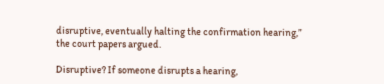disruptive, eventually halting the confirmation hearing,” the court papers argued.

Disruptive? If someone disrupts a hearing,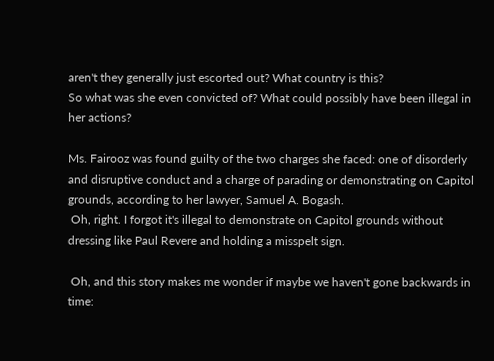aren't they generally just escorted out? What country is this?
So what was she even convicted of? What could possibly have been illegal in her actions?

Ms. Fairooz was found guilty of the two charges she faced: one of disorderly and disruptive conduct and a charge of parading or demonstrating on Capitol grounds, according to her lawyer, Samuel A. Bogash.
 Oh, right. I forgot it's illegal to demonstrate on Capitol grounds without dressing like Paul Revere and holding a misspelt sign.

 Oh, and this story makes me wonder if maybe we haven't gone backwards in time: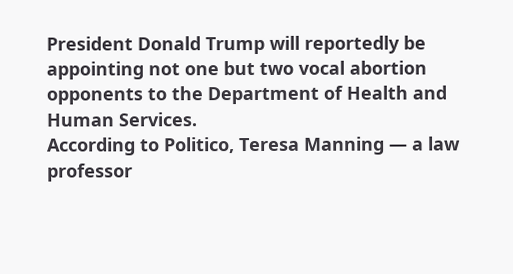President Donald Trump will reportedly be appointing not one but two vocal abortion opponents to the Department of Health and Human Services.
According to Politico, Teresa Manning — a law professor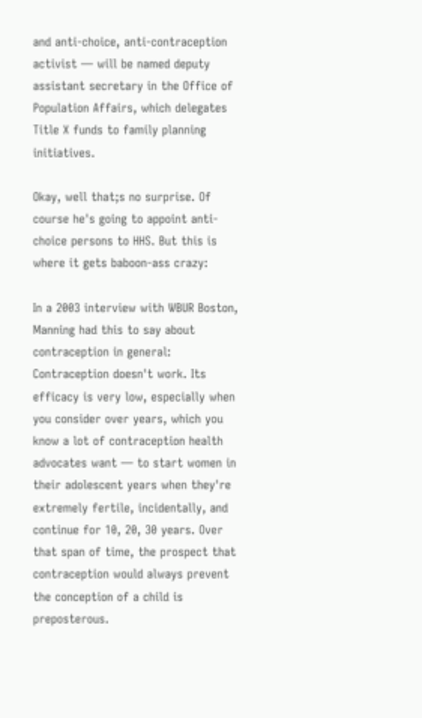and anti-choice, anti-contraception activist — will be named deputy assistant secretary in the Office of Population Affairs, which delegates Title X funds to family planning initiatives.

Okay, well that;s no surprise. Of course he's going to appoint anti-choice persons to HHS. But this is where it gets baboon-ass crazy:

In a 2003 interview with WBUR Boston, Manning had this to say about contraception in general:
Contraception doesn't work. Its efficacy is very low, especially when you consider over years, which you know a lot of contraception health advocates want — to start women in their adolescent years when they're extremely fertile, incidentally, and continue for 10, 20, 30 years. Over that span of time, the prospect that contraception would always prevent the conception of a child is preposterous.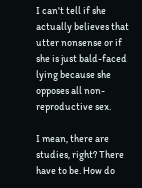I can't tell if she actually believes that utter nonsense or if she is just bald-faced lying because she opposes all non-reproductive sex.

I mean, there are studies, right? There have to be. How do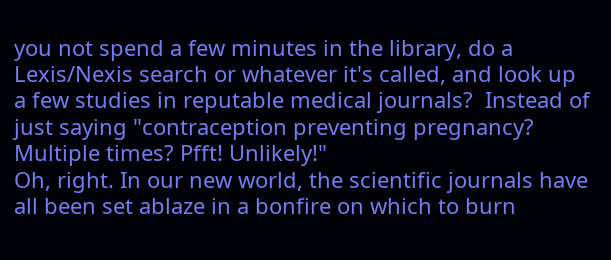you not spend a few minutes in the library, do a Lexis/Nexis search or whatever it's called, and look up a few studies in reputable medical journals?  Instead of just saying "contraception preventing pregnancy? Multiple times? Pfft! Unlikely!"
Oh, right. In our new world, the scientific journals have all been set ablaze in a bonfire on which to burn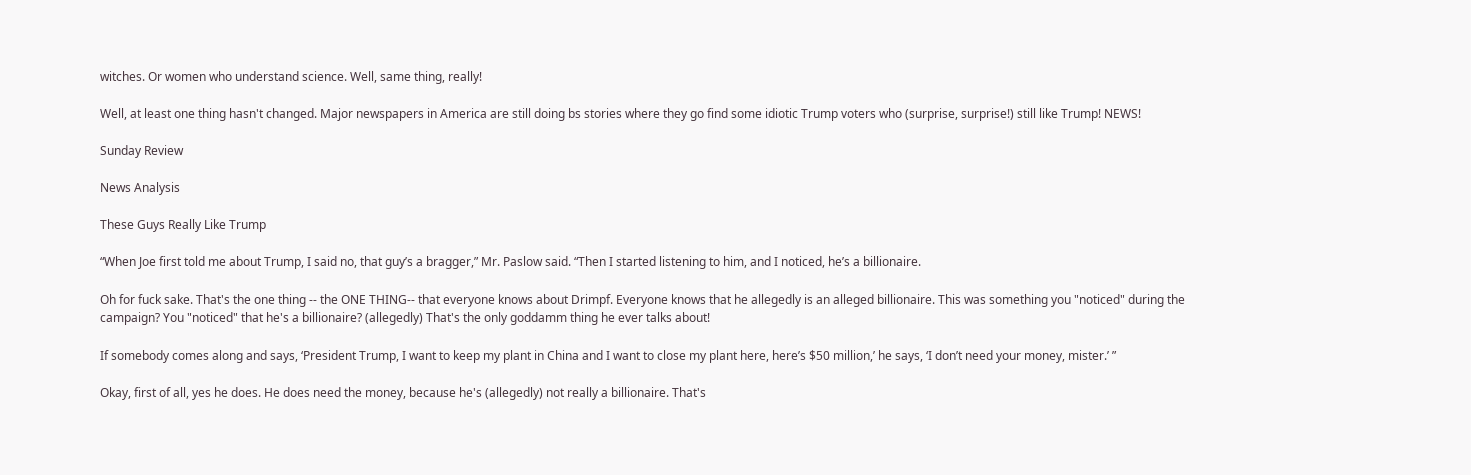witches. Or women who understand science. Well, same thing, really!

Well, at least one thing hasn't changed. Major newspapers in America are still doing bs stories where they go find some idiotic Trump voters who (surprise, surprise!) still like Trump! NEWS!

Sunday Review

News Analysis

These Guys Really Like Trump

“When Joe first told me about Trump, I said no, that guy’s a bragger,” Mr. Paslow said. “Then I started listening to him, and I noticed, he’s a billionaire.

Oh for fuck sake. That's the one thing -- the ONE THING-- that everyone knows about Drimpf. Everyone knows that he allegedly is an alleged billionaire. This was something you "noticed" during the campaign? You "noticed" that he's a billionaire? (allegedly) That's the only goddamm thing he ever talks about!

If somebody comes along and says, ‘President Trump, I want to keep my plant in China and I want to close my plant here, here’s $50 million,’ he says, ‘I don’t need your money, mister.’ ”

Okay, first of all, yes he does. He does need the money, because he's (allegedly) not really a billionaire. That's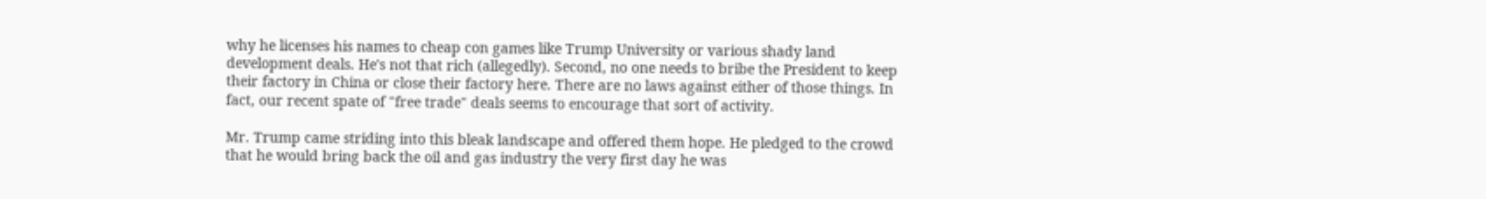why he licenses his names to cheap con games like Trump University or various shady land development deals. He's not that rich (allegedly). Second, no one needs to bribe the President to keep their factory in China or close their factory here. There are no laws against either of those things. In fact, our recent spate of "free trade" deals seems to encourage that sort of activity.

Mr. Trump came striding into this bleak landscape and offered them hope. He pledged to the crowd that he would bring back the oil and gas industry the very first day he was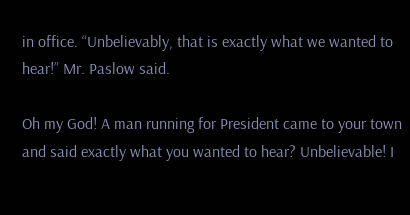in office. “Unbelievably, that is exactly what we wanted to hear!” Mr. Paslow said.

Oh my God! A man running for President came to your town and said exactly what you wanted to hear? Unbelievable! I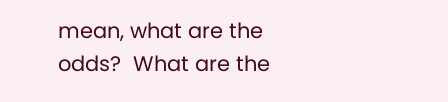mean, what are the odds?  What are the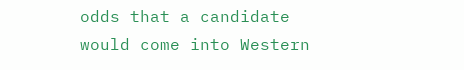odds that a candidate would come into Western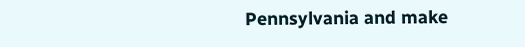Pennsylvania and make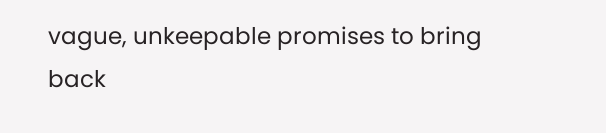vague, unkeepable promises to bring back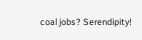coal jobs? Serendipity!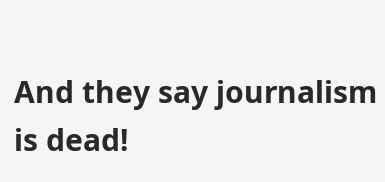And they say journalism is dead!